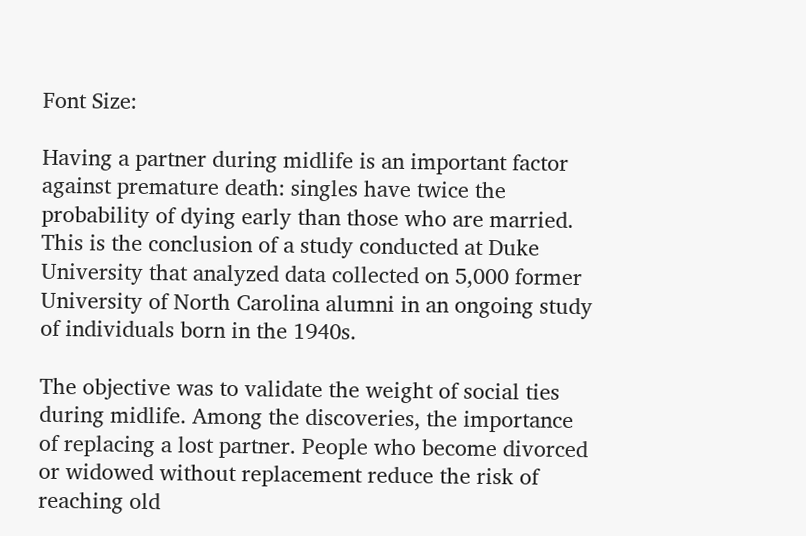Font Size:

Having a partner during midlife is an important factor against premature death: singles have twice the probability of dying early than those who are married. This is the conclusion of a study conducted at Duke University that analyzed data collected on 5,000 former University of North Carolina alumni in an ongoing study of individuals born in the 1940s.

The objective was to validate the weight of social ties during midlife. Among the discoveries, the importance of replacing a lost partner. People who become divorced or widowed without replacement reduce the risk of reaching old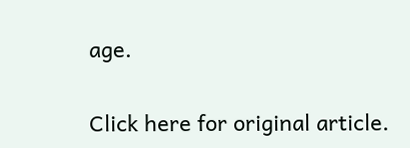age.

Click here for original article.